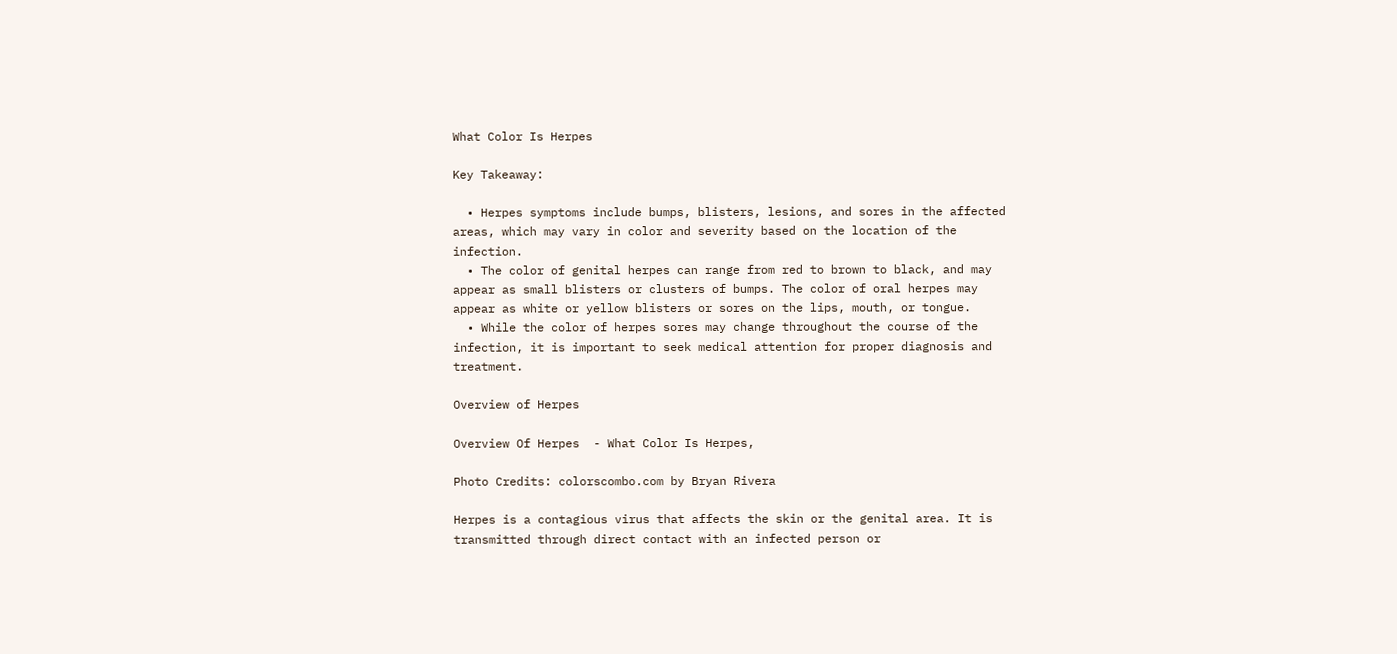What Color Is Herpes

Key Takeaway:

  • Herpes symptoms include bumps, blisters, lesions, and sores in the affected areas, which may vary in color and severity based on the location of the infection.
  • The color of genital herpes can range from red to brown to black, and may appear as small blisters or clusters of bumps. The color of oral herpes may appear as white or yellow blisters or sores on the lips, mouth, or tongue.
  • While the color of herpes sores may change throughout the course of the infection, it is important to seek medical attention for proper diagnosis and treatment.

Overview of Herpes

Overview Of Herpes  - What Color Is Herpes,

Photo Credits: colorscombo.com by Bryan Rivera

Herpes is a contagious virus that affects the skin or the genital area. It is transmitted through direct contact with an infected person or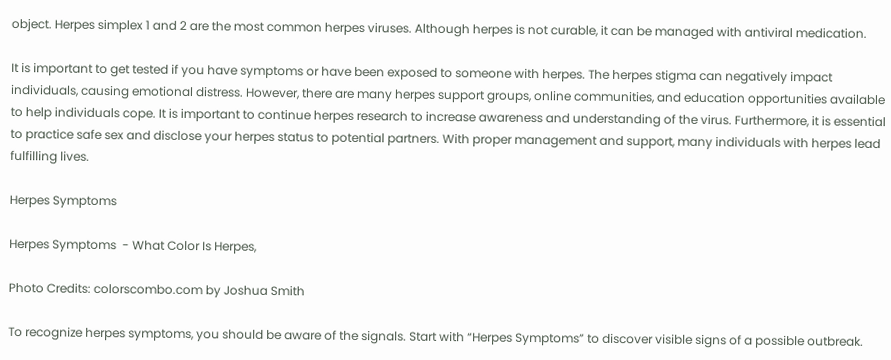object. Herpes simplex 1 and 2 are the most common herpes viruses. Although herpes is not curable, it can be managed with antiviral medication.

It is important to get tested if you have symptoms or have been exposed to someone with herpes. The herpes stigma can negatively impact individuals, causing emotional distress. However, there are many herpes support groups, online communities, and education opportunities available to help individuals cope. It is important to continue herpes research to increase awareness and understanding of the virus. Furthermore, it is essential to practice safe sex and disclose your herpes status to potential partners. With proper management and support, many individuals with herpes lead fulfilling lives.

Herpes Symptoms

Herpes Symptoms  - What Color Is Herpes,

Photo Credits: colorscombo.com by Joshua Smith

To recognize herpes symptoms, you should be aware of the signals. Start with “Herpes Symptoms” to discover visible signs of a possible outbreak.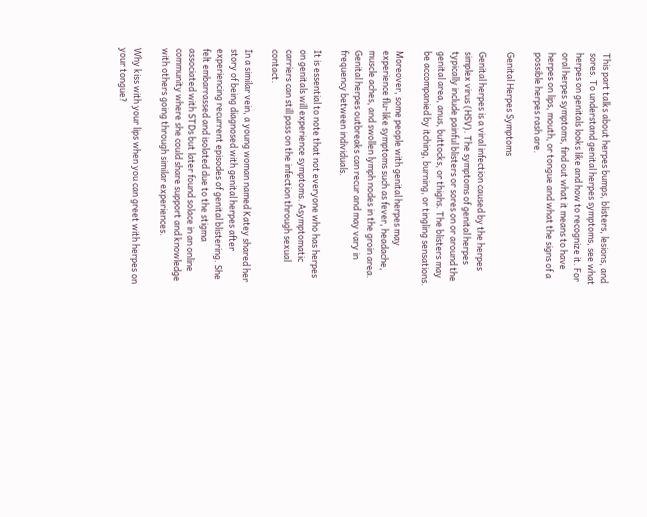This part talks about herpes bumps, blisters, lesions, and sores. To understand genital herpes symptoms, see what herpes on genitals looks like and how to recognize it. For oral herpes symptoms, find out what it means to have herpes on lips, mouth, or tongue and what the signs of a possible herpes rash are.

Genital Herpes Symptoms

Genital herpes is a viral infection caused by the herpes simplex virus (HSV). The symptoms of genital herpes typically include painful blisters or sores on or around the genital area, anus, buttocks, or thighs. The blisters may be accompanied by itching, burning, or tingling sensations.

Moreover, some people with genital herpes may experience flu-like symptoms such as fever, headache, muscle aches, and swollen lymph nodes in the groin area. Genital herpes outbreaks can recur and may vary in frequency between individuals.

It is essential to note that not everyone who has herpes on genitals will experience symptoms. Asymptomatic carriers can still pass on the infection through sexual contact.

In a similar vein, a young woman named Katey shared her story of being diagnosed with genital herpes after experiencing recurrent episodes of genital blistering. She felt embarrassed and isolated due to the stigma associated with STDs but later found solace in an online community where she could share support and knowledge with others going through similar experiences.

Why kiss with your lips when you can greet with herpes on your tongue?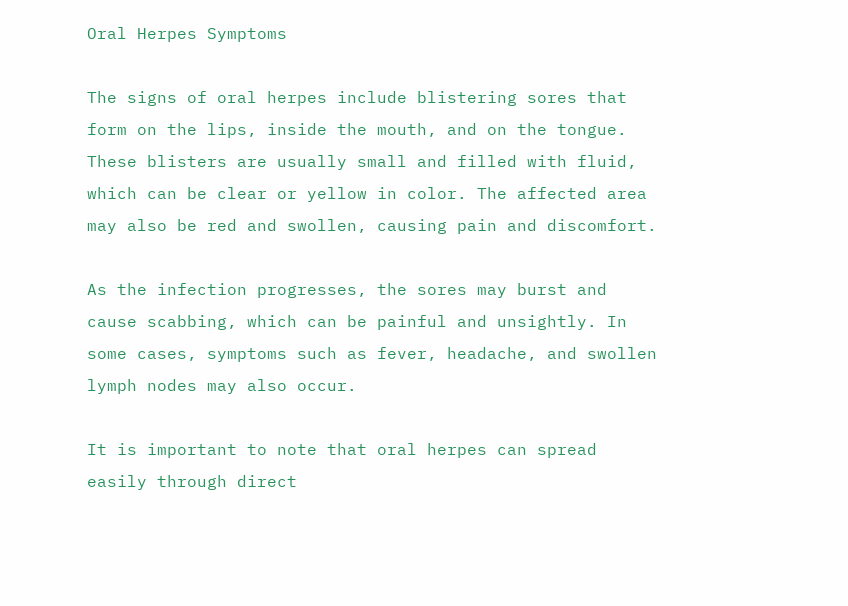Oral Herpes Symptoms

The signs of oral herpes include blistering sores that form on the lips, inside the mouth, and on the tongue. These blisters are usually small and filled with fluid, which can be clear or yellow in color. The affected area may also be red and swollen, causing pain and discomfort.

As the infection progresses, the sores may burst and cause scabbing, which can be painful and unsightly. In some cases, symptoms such as fever, headache, and swollen lymph nodes may also occur.

It is important to note that oral herpes can spread easily through direct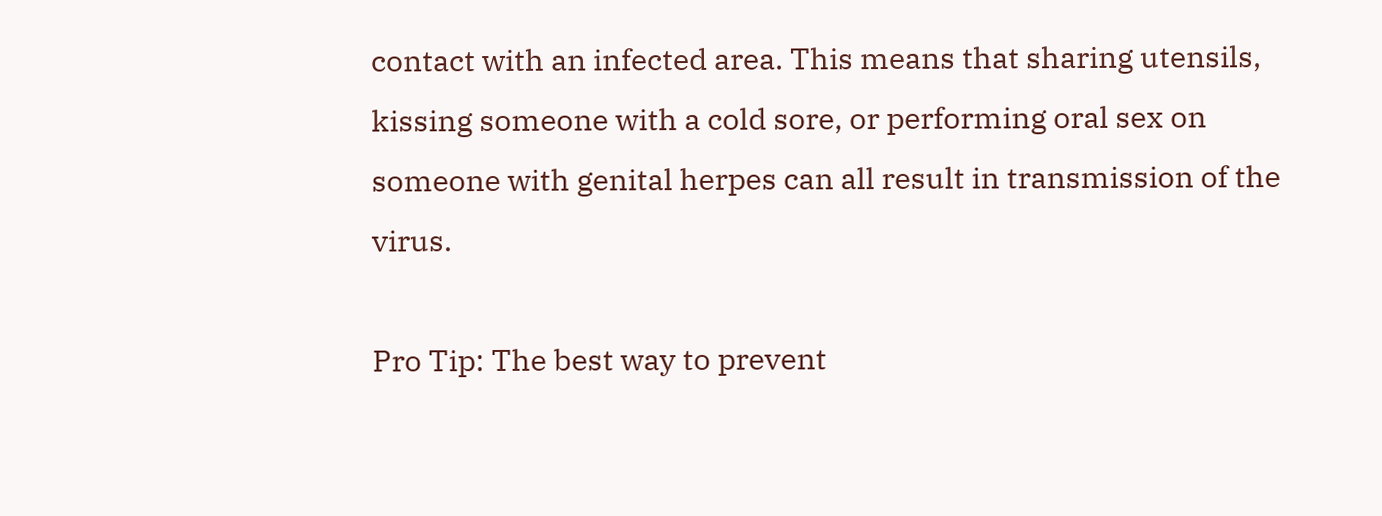contact with an infected area. This means that sharing utensils, kissing someone with a cold sore, or performing oral sex on someone with genital herpes can all result in transmission of the virus.

Pro Tip: The best way to prevent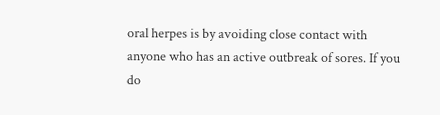oral herpes is by avoiding close contact with anyone who has an active outbreak of sores. If you do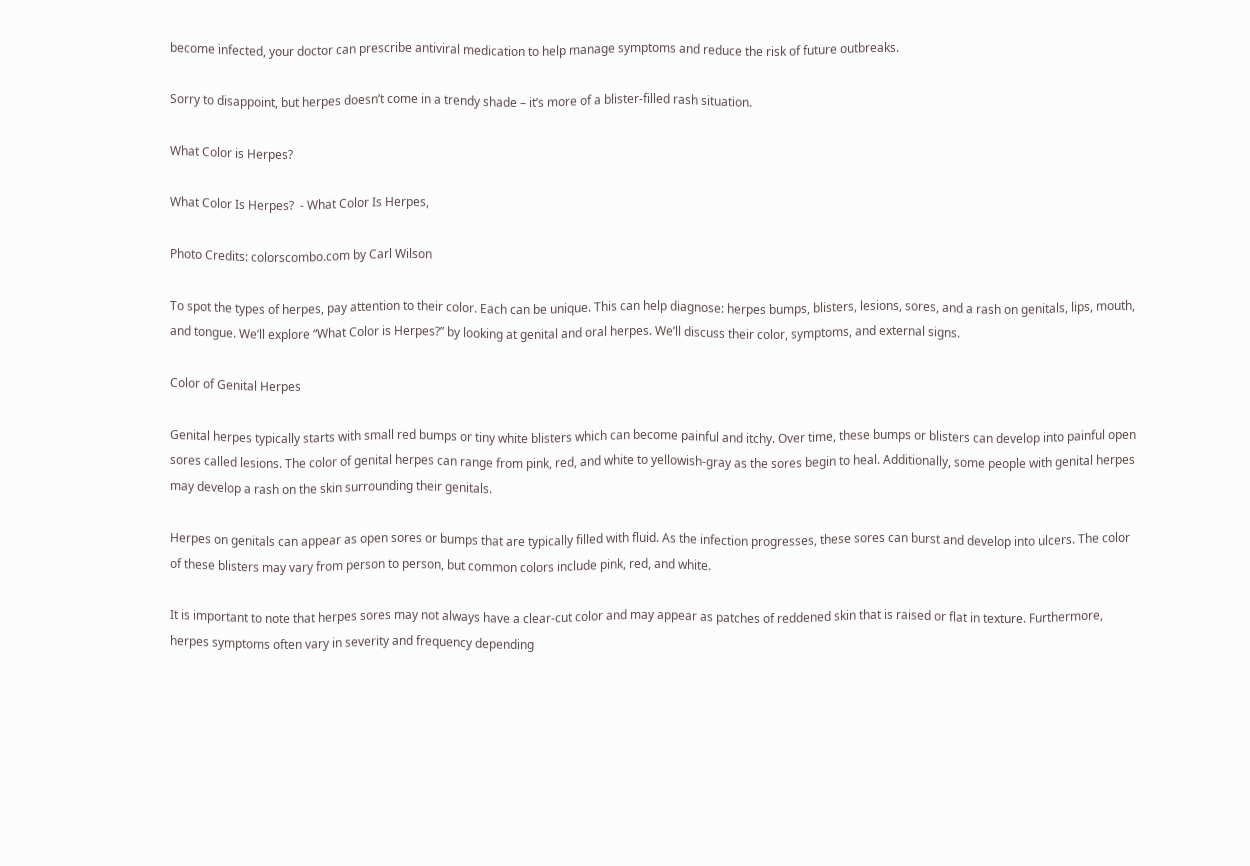become infected, your doctor can prescribe antiviral medication to help manage symptoms and reduce the risk of future outbreaks.

Sorry to disappoint, but herpes doesn’t come in a trendy shade – it’s more of a blister-filled rash situation.

What Color is Herpes?

What Color Is Herpes?  - What Color Is Herpes,

Photo Credits: colorscombo.com by Carl Wilson

To spot the types of herpes, pay attention to their color. Each can be unique. This can help diagnose: herpes bumps, blisters, lesions, sores, and a rash on genitals, lips, mouth, and tongue. We’ll explore “What Color is Herpes?” by looking at genital and oral herpes. We’ll discuss their color, symptoms, and external signs.

Color of Genital Herpes

Genital herpes typically starts with small red bumps or tiny white blisters which can become painful and itchy. Over time, these bumps or blisters can develop into painful open sores called lesions. The color of genital herpes can range from pink, red, and white to yellowish-gray as the sores begin to heal. Additionally, some people with genital herpes may develop a rash on the skin surrounding their genitals.

Herpes on genitals can appear as open sores or bumps that are typically filled with fluid. As the infection progresses, these sores can burst and develop into ulcers. The color of these blisters may vary from person to person, but common colors include pink, red, and white.

It is important to note that herpes sores may not always have a clear-cut color and may appear as patches of reddened skin that is raised or flat in texture. Furthermore, herpes symptoms often vary in severity and frequency depending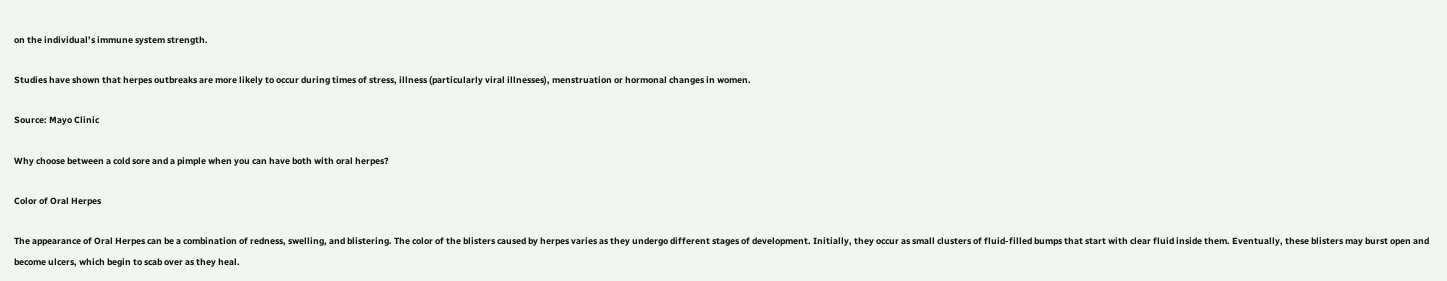on the individual’s immune system strength.

Studies have shown that herpes outbreaks are more likely to occur during times of stress, illness (particularly viral illnesses), menstruation or hormonal changes in women.

Source: Mayo Clinic

Why choose between a cold sore and a pimple when you can have both with oral herpes?

Color of Oral Herpes

The appearance of Oral Herpes can be a combination of redness, swelling, and blistering. The color of the blisters caused by herpes varies as they undergo different stages of development. Initially, they occur as small clusters of fluid-filled bumps that start with clear fluid inside them. Eventually, these blisters may burst open and become ulcers, which begin to scab over as they heal.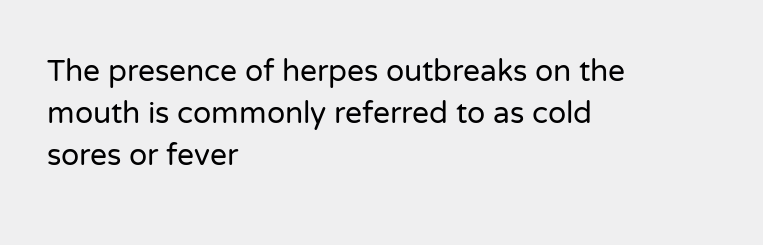The presence of herpes outbreaks on the mouth is commonly referred to as cold sores or fever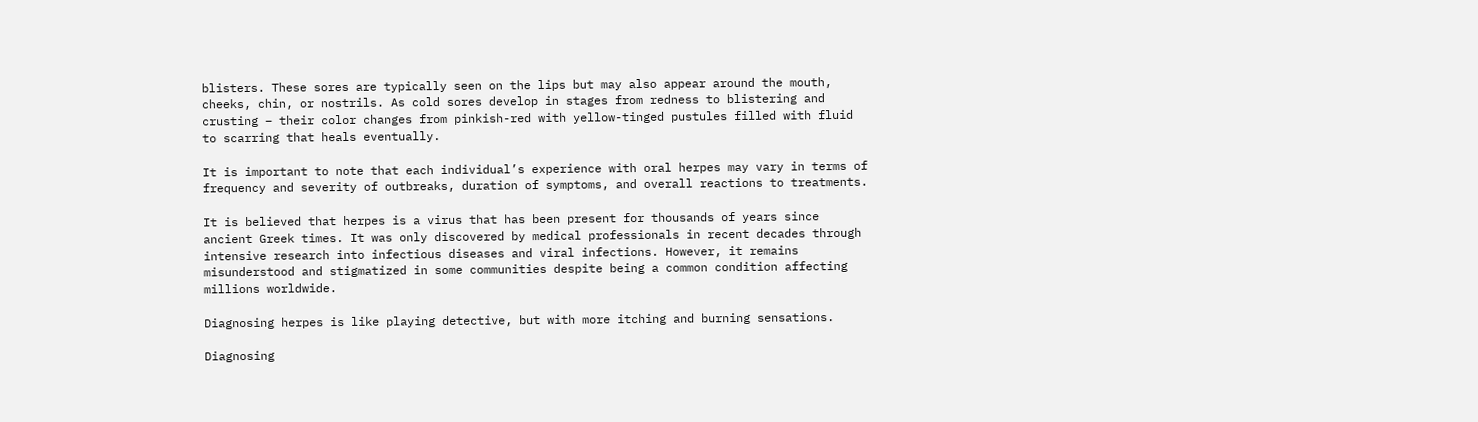blisters. These sores are typically seen on the lips but may also appear around the mouth, cheeks, chin, or nostrils. As cold sores develop in stages from redness to blistering and crusting – their color changes from pinkish-red with yellow-tinged pustules filled with fluid to scarring that heals eventually.

It is important to note that each individual’s experience with oral herpes may vary in terms of frequency and severity of outbreaks, duration of symptoms, and overall reactions to treatments.

It is believed that herpes is a virus that has been present for thousands of years since ancient Greek times. It was only discovered by medical professionals in recent decades through intensive research into infectious diseases and viral infections. However, it remains misunderstood and stigmatized in some communities despite being a common condition affecting millions worldwide.

Diagnosing herpes is like playing detective, but with more itching and burning sensations.

Diagnosing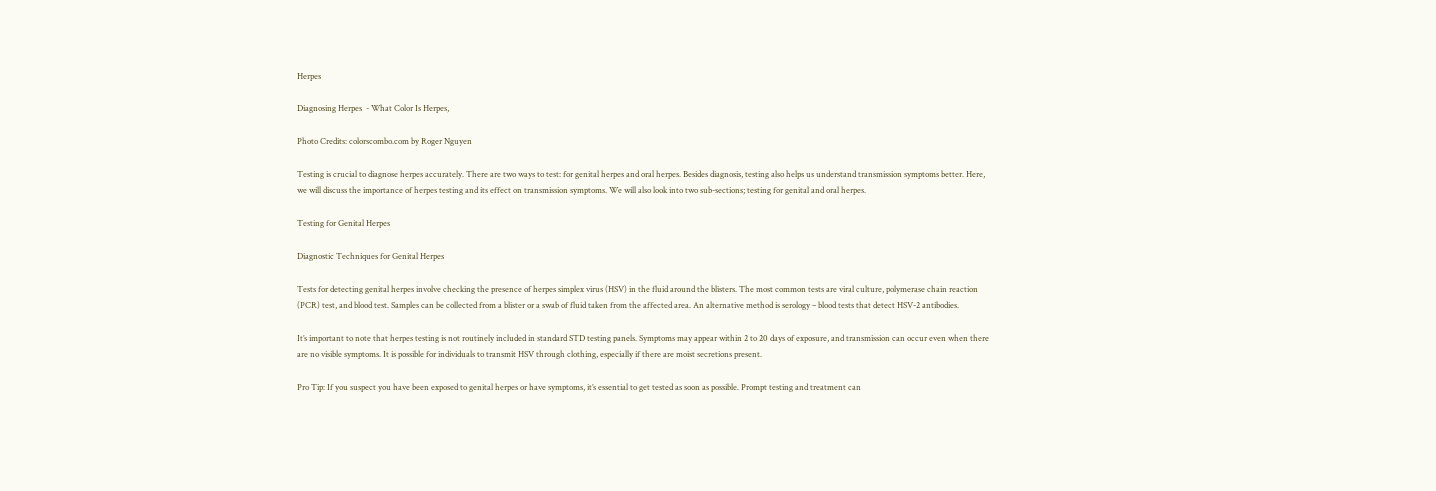Herpes

Diagnosing Herpes  - What Color Is Herpes,

Photo Credits: colorscombo.com by Roger Nguyen

Testing is crucial to diagnose herpes accurately. There are two ways to test: for genital herpes and oral herpes. Besides diagnosis, testing also helps us understand transmission symptoms better. Here, we will discuss the importance of herpes testing and its effect on transmission symptoms. We will also look into two sub-sections; testing for genital and oral herpes.

Testing for Genital Herpes

Diagnostic Techniques for Genital Herpes

Tests for detecting genital herpes involve checking the presence of herpes simplex virus (HSV) in the fluid around the blisters. The most common tests are viral culture, polymerase chain reaction (PCR) test, and blood test. Samples can be collected from a blister or a swab of fluid taken from the affected area. An alternative method is serology – blood tests that detect HSV-2 antibodies.

It’s important to note that herpes testing is not routinely included in standard STD testing panels. Symptoms may appear within 2 to 20 days of exposure, and transmission can occur even when there are no visible symptoms. It is possible for individuals to transmit HSV through clothing, especially if there are moist secretions present.

Pro Tip: If you suspect you have been exposed to genital herpes or have symptoms, it’s essential to get tested as soon as possible. Prompt testing and treatment can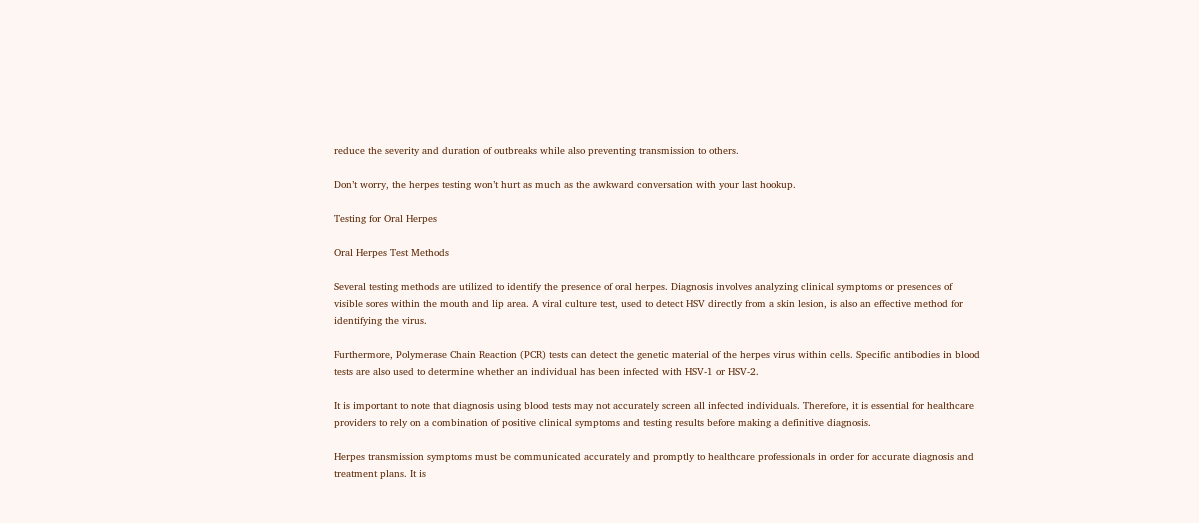reduce the severity and duration of outbreaks while also preventing transmission to others.

Don’t worry, the herpes testing won’t hurt as much as the awkward conversation with your last hookup.

Testing for Oral Herpes

Oral Herpes Test Methods

Several testing methods are utilized to identify the presence of oral herpes. Diagnosis involves analyzing clinical symptoms or presences of visible sores within the mouth and lip area. A viral culture test, used to detect HSV directly from a skin lesion, is also an effective method for identifying the virus.

Furthermore, Polymerase Chain Reaction (PCR) tests can detect the genetic material of the herpes virus within cells. Specific antibodies in blood tests are also used to determine whether an individual has been infected with HSV-1 or HSV-2.

It is important to note that diagnosis using blood tests may not accurately screen all infected individuals. Therefore, it is essential for healthcare providers to rely on a combination of positive clinical symptoms and testing results before making a definitive diagnosis.

Herpes transmission symptoms must be communicated accurately and promptly to healthcare professionals in order for accurate diagnosis and treatment plans. It is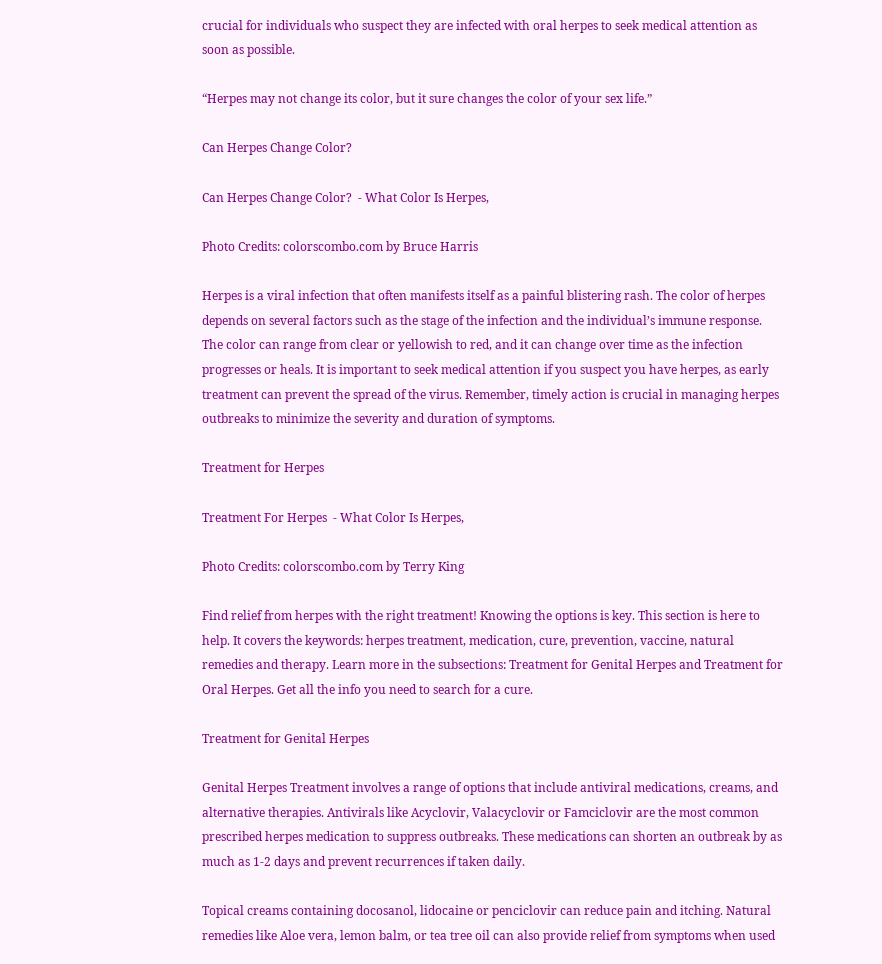crucial for individuals who suspect they are infected with oral herpes to seek medical attention as soon as possible.

“Herpes may not change its color, but it sure changes the color of your sex life.”

Can Herpes Change Color?

Can Herpes Change Color?  - What Color Is Herpes,

Photo Credits: colorscombo.com by Bruce Harris

Herpes is a viral infection that often manifests itself as a painful blistering rash. The color of herpes depends on several factors such as the stage of the infection and the individual’s immune response. The color can range from clear or yellowish to red, and it can change over time as the infection progresses or heals. It is important to seek medical attention if you suspect you have herpes, as early treatment can prevent the spread of the virus. Remember, timely action is crucial in managing herpes outbreaks to minimize the severity and duration of symptoms.

Treatment for Herpes

Treatment For Herpes  - What Color Is Herpes,

Photo Credits: colorscombo.com by Terry King

Find relief from herpes with the right treatment! Knowing the options is key. This section is here to help. It covers the keywords: herpes treatment, medication, cure, prevention, vaccine, natural remedies and therapy. Learn more in the subsections: Treatment for Genital Herpes and Treatment for Oral Herpes. Get all the info you need to search for a cure.

Treatment for Genital Herpes

Genital Herpes Treatment involves a range of options that include antiviral medications, creams, and alternative therapies. Antivirals like Acyclovir, Valacyclovir or Famciclovir are the most common prescribed herpes medication to suppress outbreaks. These medications can shorten an outbreak by as much as 1-2 days and prevent recurrences if taken daily.

Topical creams containing docosanol, lidocaine or penciclovir can reduce pain and itching. Natural remedies like Aloe vera, lemon balm, or tea tree oil can also provide relief from symptoms when used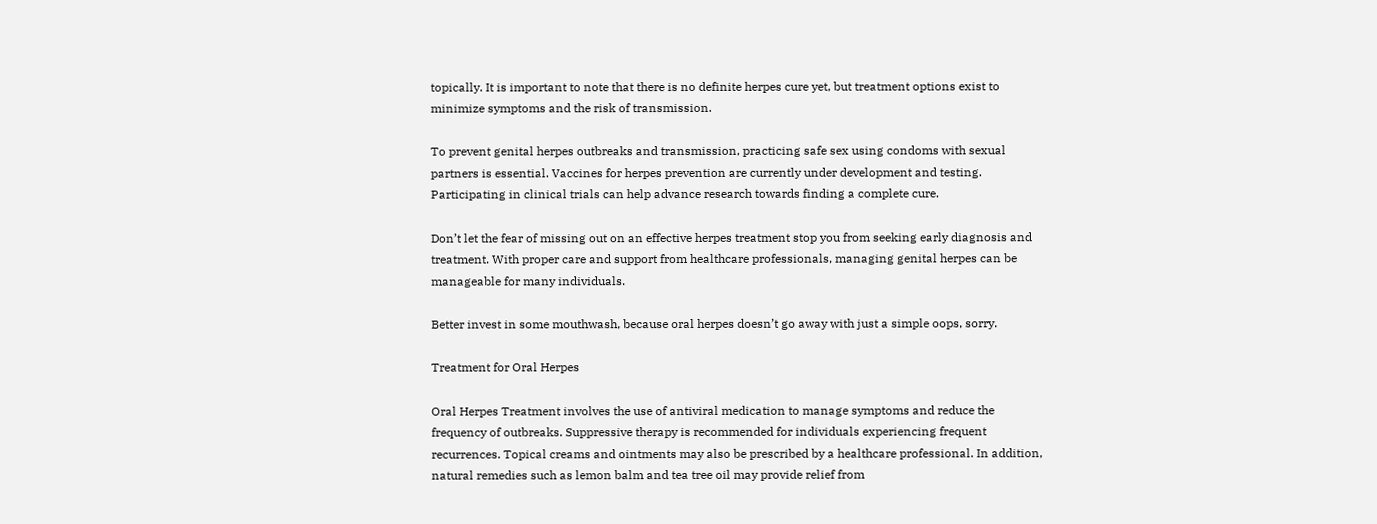topically. It is important to note that there is no definite herpes cure yet, but treatment options exist to minimize symptoms and the risk of transmission.

To prevent genital herpes outbreaks and transmission, practicing safe sex using condoms with sexual partners is essential. Vaccines for herpes prevention are currently under development and testing. Participating in clinical trials can help advance research towards finding a complete cure.

Don’t let the fear of missing out on an effective herpes treatment stop you from seeking early diagnosis and treatment. With proper care and support from healthcare professionals, managing genital herpes can be manageable for many individuals.

Better invest in some mouthwash, because oral herpes doesn’t go away with just a simple oops, sorry.

Treatment for Oral Herpes

Oral Herpes Treatment involves the use of antiviral medication to manage symptoms and reduce the frequency of outbreaks. Suppressive therapy is recommended for individuals experiencing frequent recurrences. Topical creams and ointments may also be prescribed by a healthcare professional. In addition, natural remedies such as lemon balm and tea tree oil may provide relief from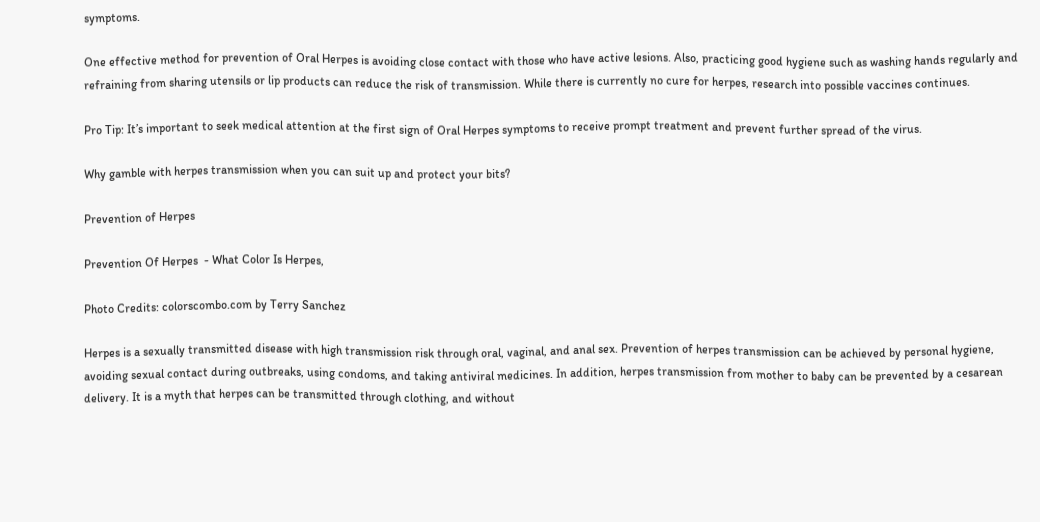symptoms.

One effective method for prevention of Oral Herpes is avoiding close contact with those who have active lesions. Also, practicing good hygiene such as washing hands regularly and refraining from sharing utensils or lip products can reduce the risk of transmission. While there is currently no cure for herpes, research into possible vaccines continues.

Pro Tip: It’s important to seek medical attention at the first sign of Oral Herpes symptoms to receive prompt treatment and prevent further spread of the virus.

Why gamble with herpes transmission when you can suit up and protect your bits?

Prevention of Herpes

Prevention Of Herpes  - What Color Is Herpes,

Photo Credits: colorscombo.com by Terry Sanchez

Herpes is a sexually transmitted disease with high transmission risk through oral, vaginal, and anal sex. Prevention of herpes transmission can be achieved by personal hygiene, avoiding sexual contact during outbreaks, using condoms, and taking antiviral medicines. In addition, herpes transmission from mother to baby can be prevented by a cesarean delivery. It is a myth that herpes can be transmitted through clothing, and without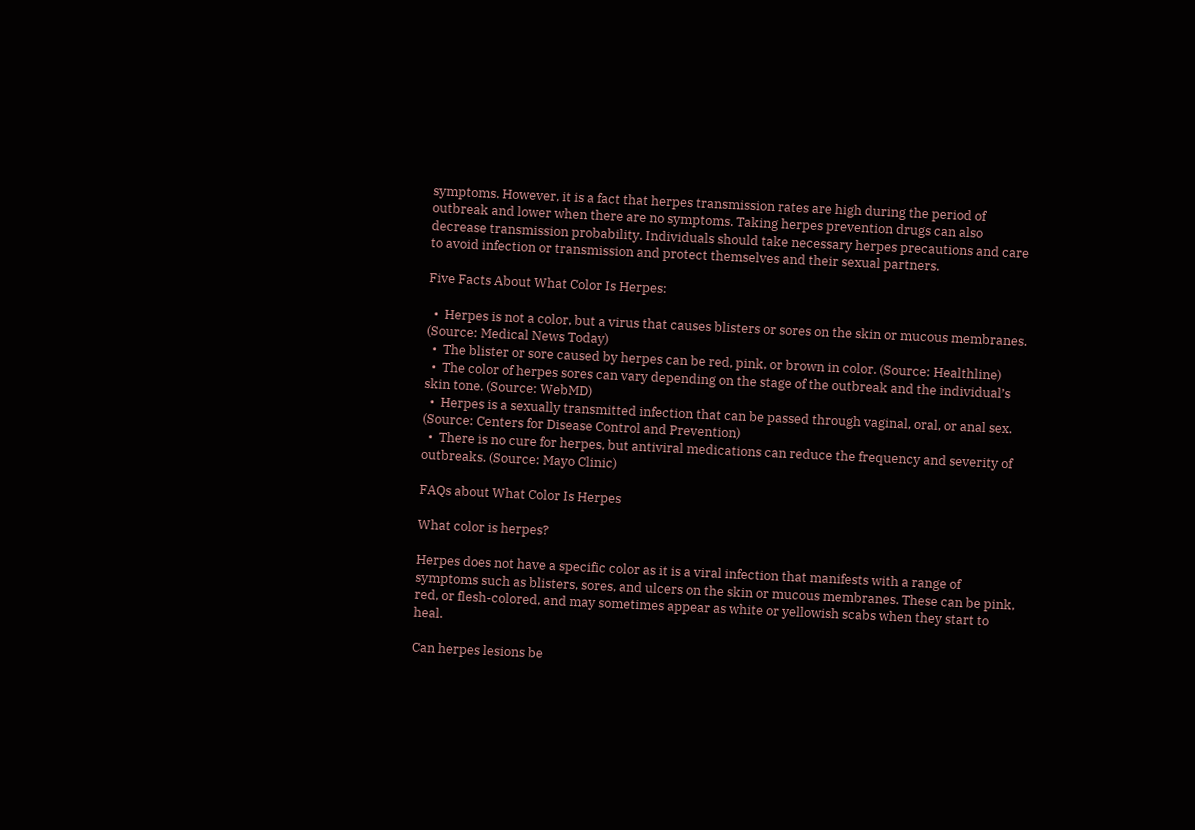symptoms. However, it is a fact that herpes transmission rates are high during the period of outbreak and lower when there are no symptoms. Taking herpes prevention drugs can also decrease transmission probability. Individuals should take necessary herpes precautions and care to avoid infection or transmission and protect themselves and their sexual partners.

Five Facts About What Color Is Herpes:

  •  Herpes is not a color, but a virus that causes blisters or sores on the skin or mucous membranes. (Source: Medical News Today)
  •  The blister or sore caused by herpes can be red, pink, or brown in color. (Source: Healthline)
  •  The color of herpes sores can vary depending on the stage of the outbreak and the individual’s skin tone. (Source: WebMD)
  •  Herpes is a sexually transmitted infection that can be passed through vaginal, oral, or anal sex. (Source: Centers for Disease Control and Prevention)
  •  There is no cure for herpes, but antiviral medications can reduce the frequency and severity of outbreaks. (Source: Mayo Clinic)

FAQs about What Color Is Herpes

What color is herpes?

Herpes does not have a specific color as it is a viral infection that manifests with a range of symptoms such as blisters, sores, and ulcers on the skin or mucous membranes. These can be pink, red, or flesh-colored, and may sometimes appear as white or yellowish scabs when they start to heal.

Can herpes lesions be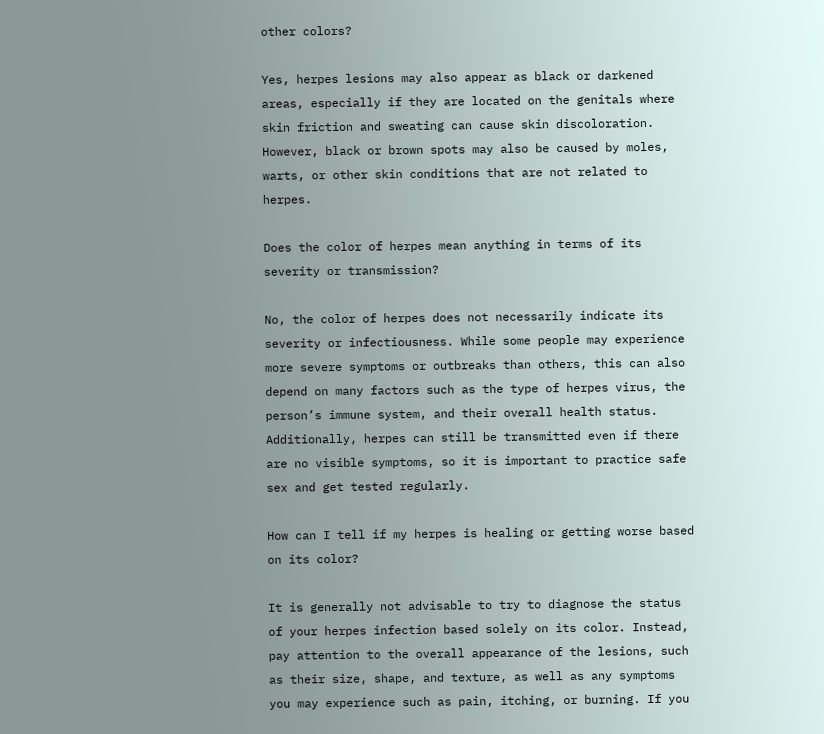other colors?

Yes, herpes lesions may also appear as black or darkened areas, especially if they are located on the genitals where skin friction and sweating can cause skin discoloration. However, black or brown spots may also be caused by moles, warts, or other skin conditions that are not related to herpes.

Does the color of herpes mean anything in terms of its severity or transmission?

No, the color of herpes does not necessarily indicate its severity or infectiousness. While some people may experience more severe symptoms or outbreaks than others, this can also depend on many factors such as the type of herpes virus, the person’s immune system, and their overall health status. Additionally, herpes can still be transmitted even if there are no visible symptoms, so it is important to practice safe sex and get tested regularly.

How can I tell if my herpes is healing or getting worse based on its color?

It is generally not advisable to try to diagnose the status of your herpes infection based solely on its color. Instead, pay attention to the overall appearance of the lesions, such as their size, shape, and texture, as well as any symptoms you may experience such as pain, itching, or burning. If you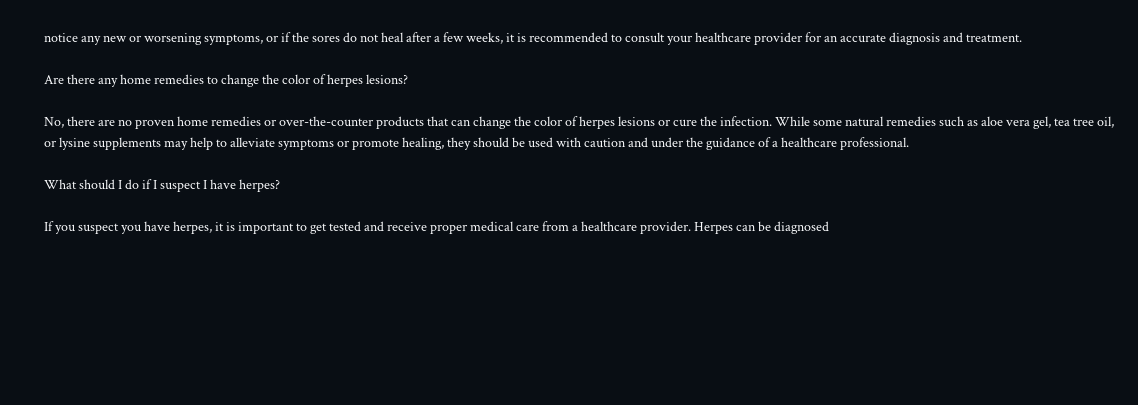notice any new or worsening symptoms, or if the sores do not heal after a few weeks, it is recommended to consult your healthcare provider for an accurate diagnosis and treatment.

Are there any home remedies to change the color of herpes lesions?

No, there are no proven home remedies or over-the-counter products that can change the color of herpes lesions or cure the infection. While some natural remedies such as aloe vera gel, tea tree oil, or lysine supplements may help to alleviate symptoms or promote healing, they should be used with caution and under the guidance of a healthcare professional.

What should I do if I suspect I have herpes?

If you suspect you have herpes, it is important to get tested and receive proper medical care from a healthcare provider. Herpes can be diagnosed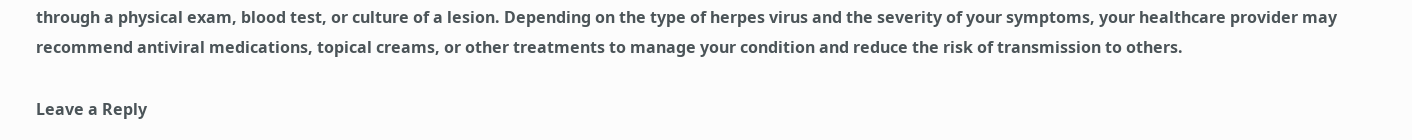through a physical exam, blood test, or culture of a lesion. Depending on the type of herpes virus and the severity of your symptoms, your healthcare provider may recommend antiviral medications, topical creams, or other treatments to manage your condition and reduce the risk of transmission to others.

Leave a Reply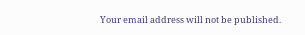Your email address will not be published.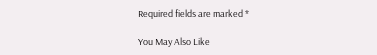Required fields are marked *

You May Also Like